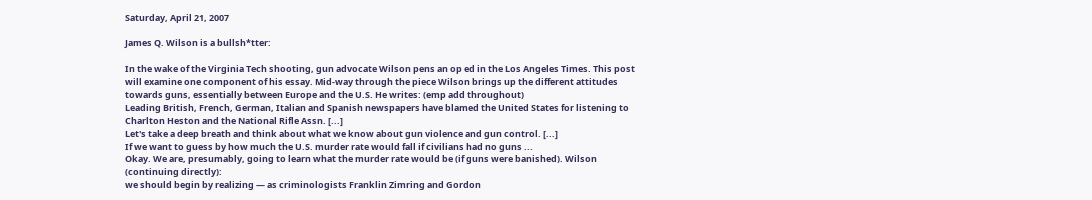Saturday, April 21, 2007

James Q. Wilson is a bullsh*tter:

In the wake of the Virginia Tech shooting, gun advocate Wilson pens an op ed in the Los Angeles Times. This post will examine one component of his essay. Mid-way through the piece Wilson brings up the different attitudes towards guns, essentially between Europe and the U.S. He writes: (emp add throughout)
Leading British, French, German, Italian and Spanish newspapers have blamed the United States for listening to Charlton Heston and the National Rifle Assn. [...]
Let's take a deep breath and think about what we know about gun violence and gun control. [...]
If we want to guess by how much the U.S. murder rate would fall if civilians had no guns ...
Okay. We are, presumably, going to learn what the murder rate would be (if guns were banished). Wilson (continuing directly):
we should begin by realizing — as criminologists Franklin Zimring and Gordon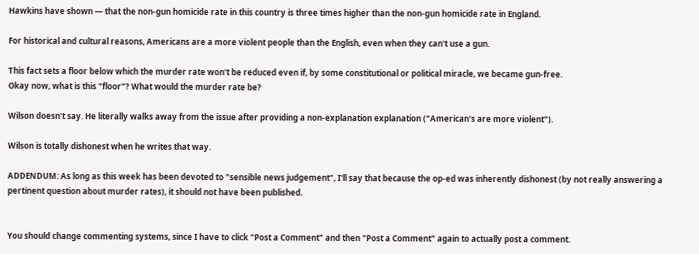Hawkins have shown — that the non-gun homicide rate in this country is three times higher than the non-gun homicide rate in England.

For historical and cultural reasons, Americans are a more violent people than the English, even when they can't use a gun.

This fact sets a floor below which the murder rate won't be reduced even if, by some constitutional or political miracle, we became gun-free.
Okay now, what is this "floor"? What would the murder rate be?

Wilson doesn't say. He literally walks away from the issue after providing a non-explanation explanation ("American's are more violent").

Wilson is totally dishonest when he writes that way.

ADDENDUM: As long as this week has been devoted to "sensible news judgement", I'll say that because the op-ed was inherently dishonest (by not really answering a pertinent question about murder rates), it should not have been published.


You should change commenting systems, since I have to click "Post a Comment" and then "Post a Comment" again to actually post a comment.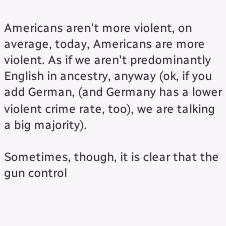Americans aren't more violent, on average, today, Americans are more violent. As if we aren't predominantly English in ancestry, anyway (ok, if you add German, (and Germany has a lower violent crime rate, too), we are talking a big majority).

Sometimes, though, it is clear that the gun control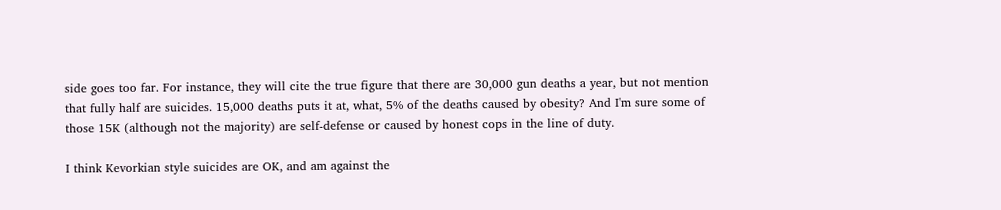side goes too far. For instance, they will cite the true figure that there are 30,000 gun deaths a year, but not mention that fully half are suicides. 15,000 deaths puts it at, what, 5% of the deaths caused by obesity? And I'm sure some of those 15K (although not the majority) are self-defense or caused by honest cops in the line of duty.

I think Kevorkian style suicides are OK, and am against the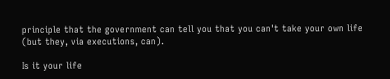principle that the government can tell you that you can't take your own life (but they, via executions, can).

Is it your life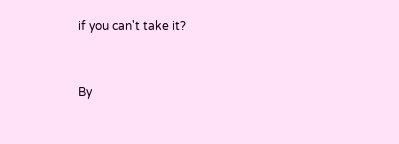if you can't take it?


By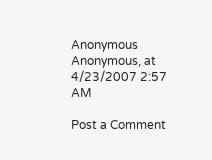Anonymous Anonymous, at 4/23/2007 2:57 AM

Post a Comment